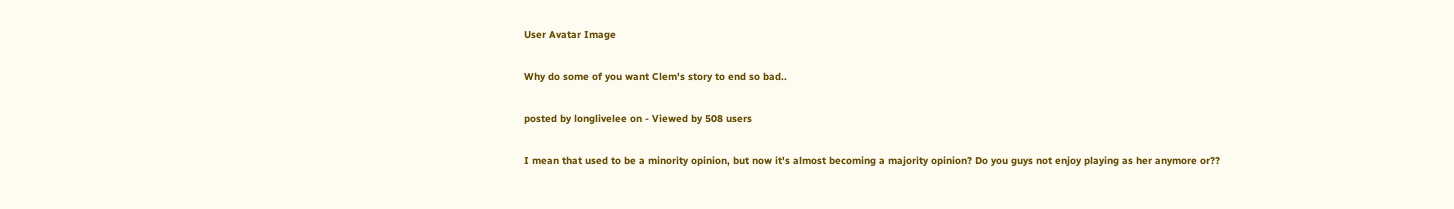User Avatar Image

Why do some of you want Clem's story to end so bad..

posted by longlivelee on - Viewed by 508 users

I mean that used to be a minority opinion, but now it's almost becoming a majority opinion? Do you guys not enjoy playing as her anymore or??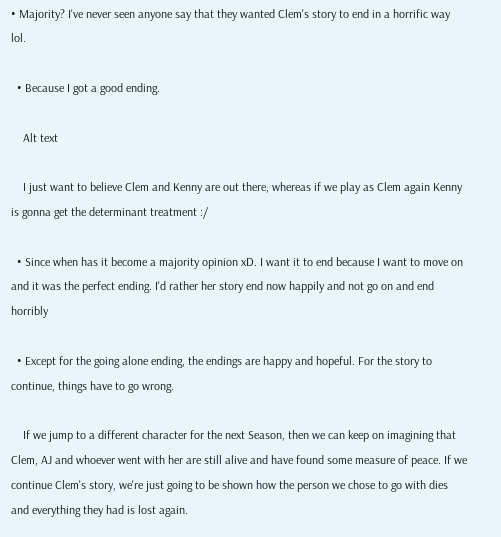• Majority? I've never seen anyone say that they wanted Clem's story to end in a horrific way lol.

  • Because I got a good ending.

    Alt text

    I just want to believe Clem and Kenny are out there, whereas if we play as Clem again Kenny is gonna get the determinant treatment :/

  • Since when has it become a majority opinion xD. I want it to end because I want to move on and it was the perfect ending. I'd rather her story end now happily and not go on and end horribly

  • Except for the going alone ending, the endings are happy and hopeful. For the story to continue, things have to go wrong.

    If we jump to a different character for the next Season, then we can keep on imagining that Clem, AJ and whoever went with her are still alive and have found some measure of peace. If we continue Clem's story, we're just going to be shown how the person we chose to go with dies and everything they had is lost again.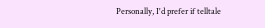Personally, I'd prefer if telltale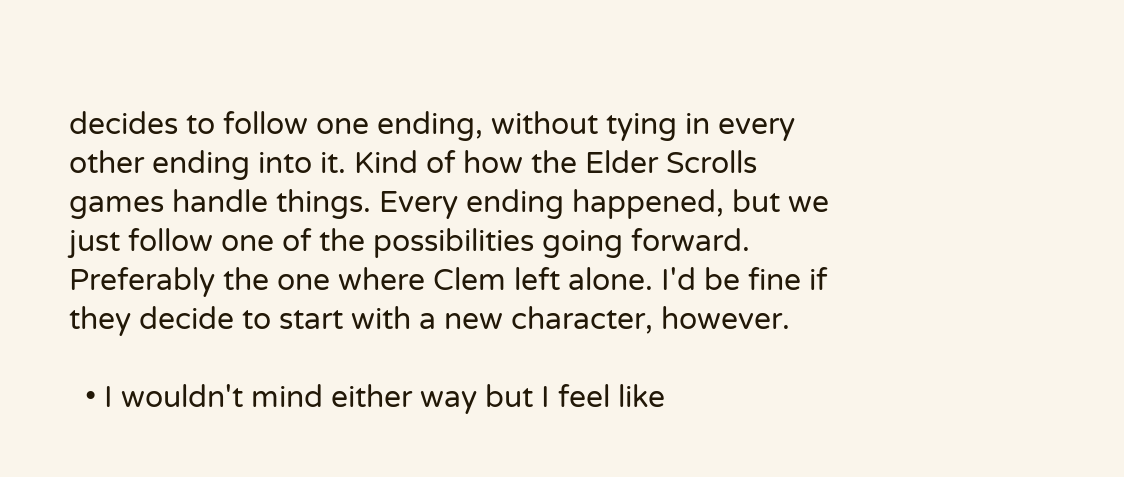decides to follow one ending, without tying in every other ending into it. Kind of how the Elder Scrolls games handle things. Every ending happened, but we just follow one of the possibilities going forward. Preferably the one where Clem left alone. I'd be fine if they decide to start with a new character, however.

  • I wouldn't mind either way but I feel like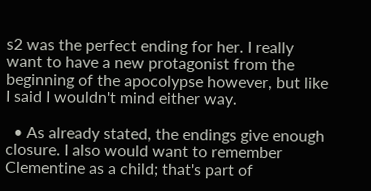s2 was the perfect ending for her. I really want to have a new protagonist from the beginning of the apocolypse however, but like I said I wouldn't mind either way.

  • As already stated, the endings give enough closure. I also would want to remember Clementine as a child; that's part of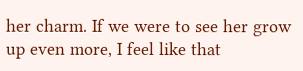her charm. If we were to see her grow up even more, I feel like that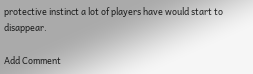protective instinct a lot of players have would start to disappear.

Add Comment